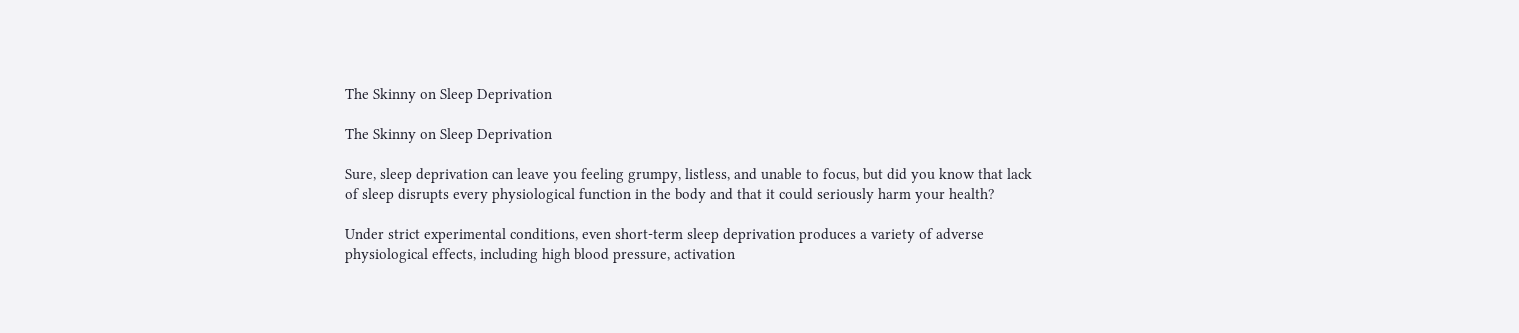The Skinny on Sleep Deprivation

The Skinny on Sleep Deprivation

Sure, sleep deprivation can leave you feeling grumpy, listless, and unable to focus, but did you know that lack of sleep disrupts every physiological function in the body and that it could seriously harm your health?

Under strict experimental conditions, even short-term sleep deprivation produces a variety of adverse physiological effects, including high blood pressure, activation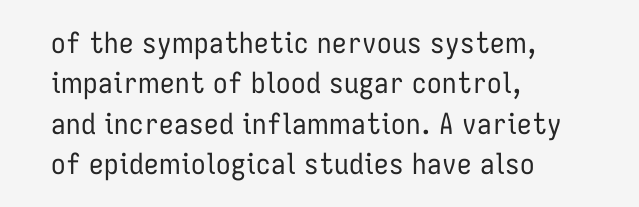of the sympathetic nervous system, impairment of blood sugar control, and increased inflammation. A variety of epidemiological studies have also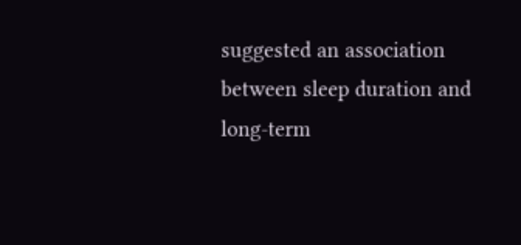suggested an association between sleep duration and long-term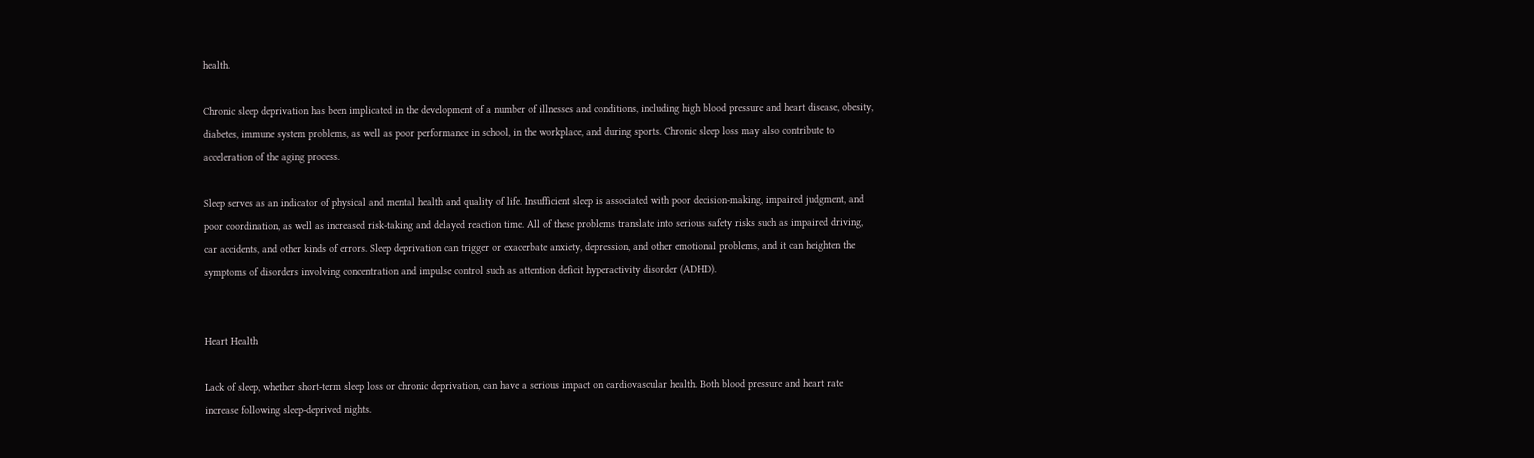health.

Chronic sleep deprivation has been implicated in the development of a number of illnesses and conditions, including high blood pressure and heart disease, obesity, diabetes, immune system problems, as well as poor performance in school, in the workplace, and during sports. Chronic sleep loss may also contribute to acceleration of the aging process.

Sleep serves as an indicator of physical and mental health and quality of life. Insufficient sleep is associated with poor decision-making, impaired judgment, and poor coordination, as well as increased risk-taking and delayed reaction time. All of these problems translate into serious safety risks such as impaired driving, car accidents, and other kinds of errors. Sleep deprivation can trigger or exacerbate anxiety, depression, and other emotional problems, and it can heighten the symptoms of disorders involving concentration and impulse control such as attention deficit hyperactivity disorder (ADHD).


Heart Health

Lack of sleep, whether short-term sleep loss or chronic deprivation, can have a serious impact on cardiovascular health. Both blood pressure and heart rate increase following sleep-deprived nights.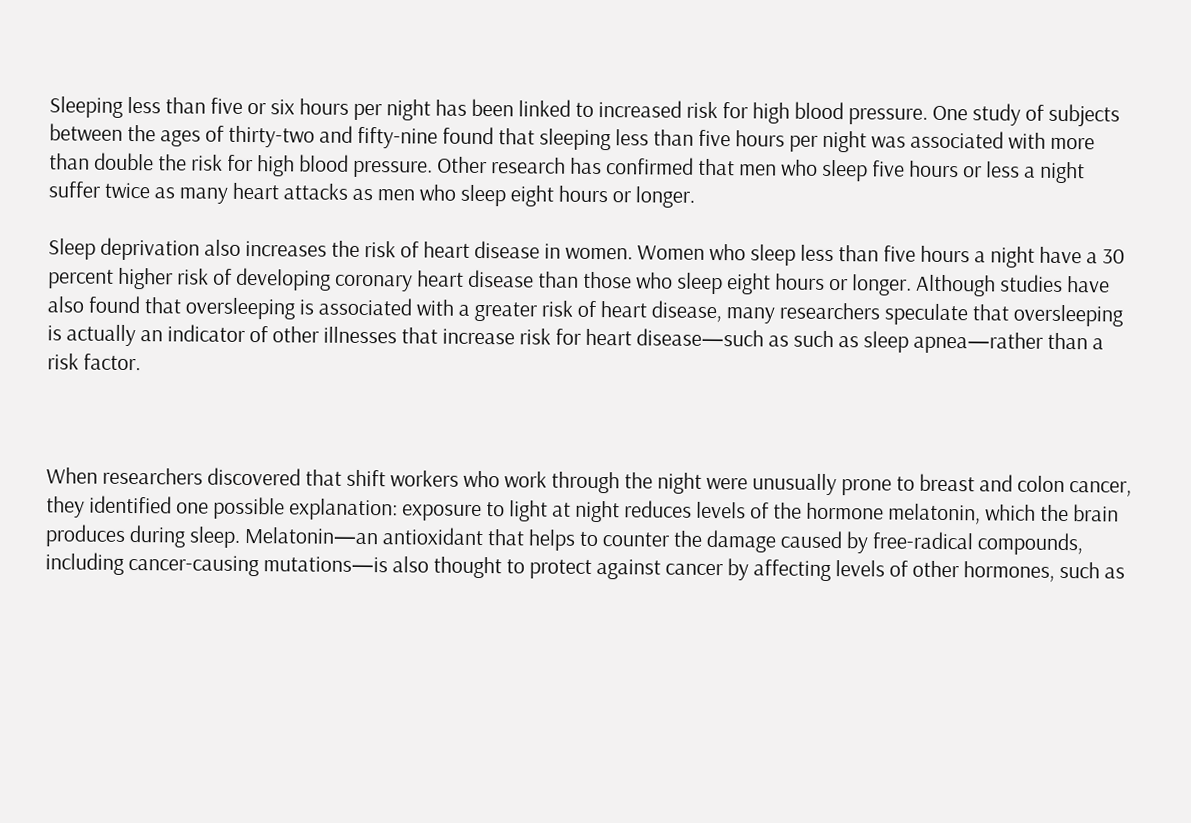Sleeping less than five or six hours per night has been linked to increased risk for high blood pressure. One study of subjects between the ages of thirty-two and fifty-nine found that sleeping less than five hours per night was associated with more than double the risk for high blood pressure. Other research has confirmed that men who sleep five hours or less a night suffer twice as many heart attacks as men who sleep eight hours or longer.

Sleep deprivation also increases the risk of heart disease in women. Women who sleep less than five hours a night have a 30 percent higher risk of developing coronary heart disease than those who sleep eight hours or longer. Although studies have also found that oversleeping is associated with a greater risk of heart disease, many researchers speculate that oversleeping is actually an indicator of other illnesses that increase risk for heart disease—such as such as sleep apnea—rather than a risk factor.



When researchers discovered that shift workers who work through the night were unusually prone to breast and colon cancer, they identified one possible explanation: exposure to light at night reduces levels of the hormone melatonin, which the brain produces during sleep. Melatonin—an antioxidant that helps to counter the damage caused by free-radical compounds, including cancer-causing mutations—is also thought to protect against cancer by affecting levels of other hormones, such as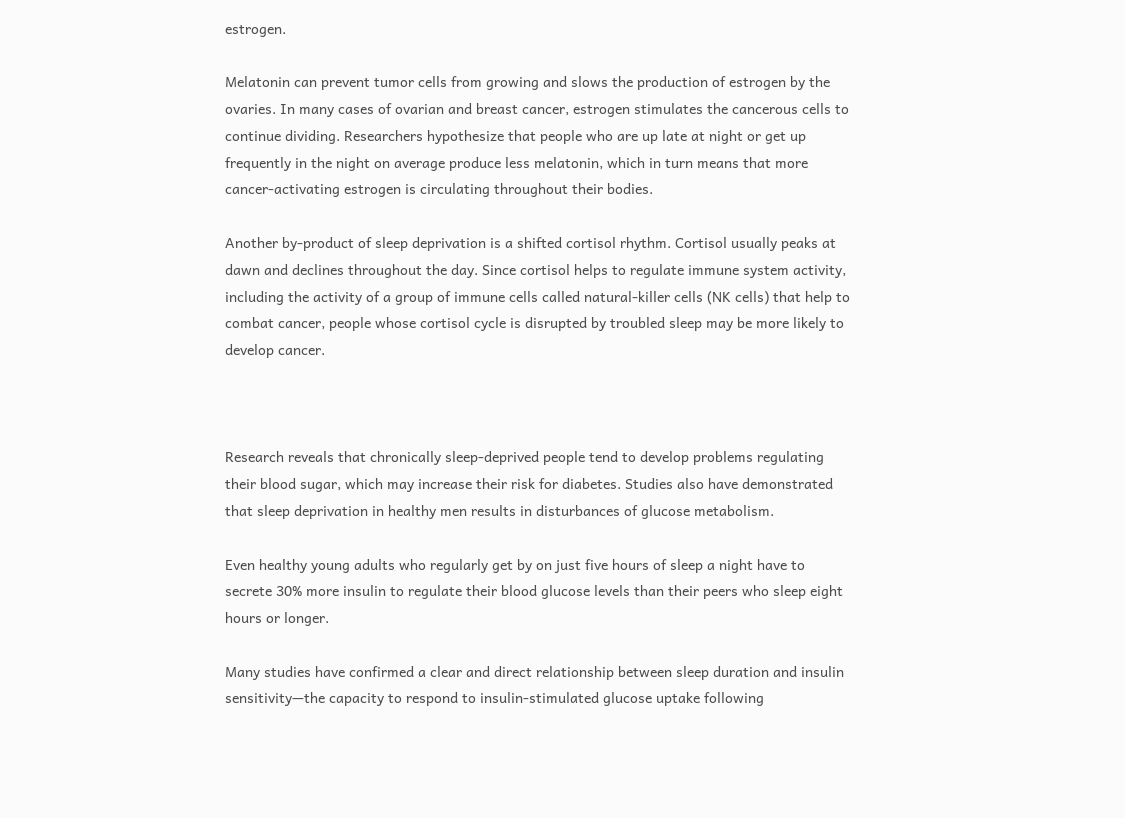estrogen.

Melatonin can prevent tumor cells from growing and slows the production of estrogen by the ovaries. In many cases of ovarian and breast cancer, estrogen stimulates the cancerous cells to continue dividing. Researchers hypothesize that people who are up late at night or get up frequently in the night on average produce less melatonin, which in turn means that more cancer-activating estrogen is circulating throughout their bodies.

Another by-product of sleep deprivation is a shifted cortisol rhythm. Cortisol usually peaks at dawn and declines throughout the day. Since cortisol helps to regulate immune system activity, including the activity of a group of immune cells called natural-killer cells (NK cells) that help to combat cancer, people whose cortisol cycle is disrupted by troubled sleep may be more likely to develop cancer.



Research reveals that chronically sleep-deprived people tend to develop problems regulating their blood sugar, which may increase their risk for diabetes. Studies also have demonstrated that sleep deprivation in healthy men results in disturbances of glucose metabolism.

Even healthy young adults who regularly get by on just five hours of sleep a night have to secrete 30% more insulin to regulate their blood glucose levels than their peers who sleep eight hours or longer.

Many studies have confirmed a clear and direct relationship between sleep duration and insulin sensitivity—the capacity to respond to insulin-stimulated glucose uptake following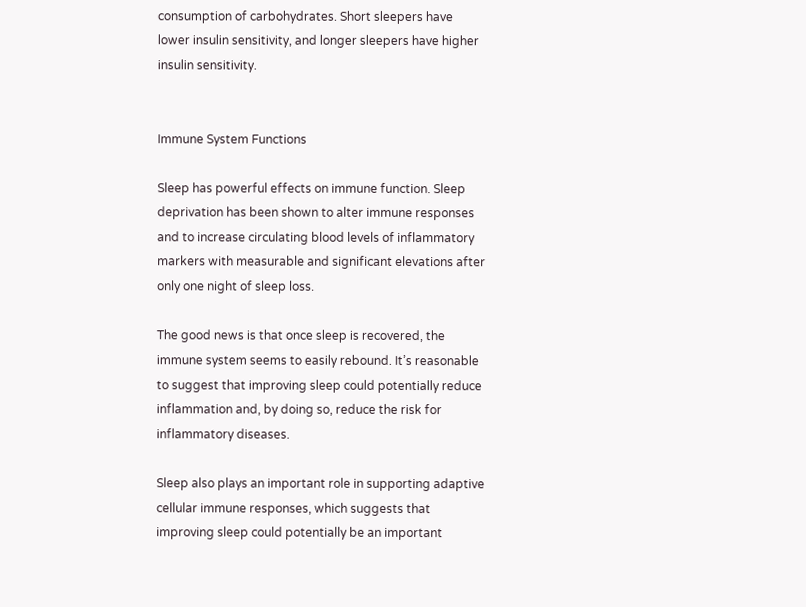consumption of carbohydrates. Short sleepers have lower insulin sensitivity, and longer sleepers have higher insulin sensitivity.


Immune System Functions

Sleep has powerful effects on immune function. Sleep deprivation has been shown to alter immune responses and to increase circulating blood levels of inflammatory markers with measurable and significant elevations after only one night of sleep loss.

The good news is that once sleep is recovered, the immune system seems to easily rebound. It’s reasonable to suggest that improving sleep could potentially reduce inflammation and, by doing so, reduce the risk for inflammatory diseases.

Sleep also plays an important role in supporting adaptive cellular immune responses, which suggests that improving sleep could potentially be an important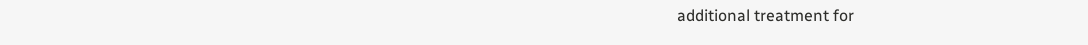additional treatment for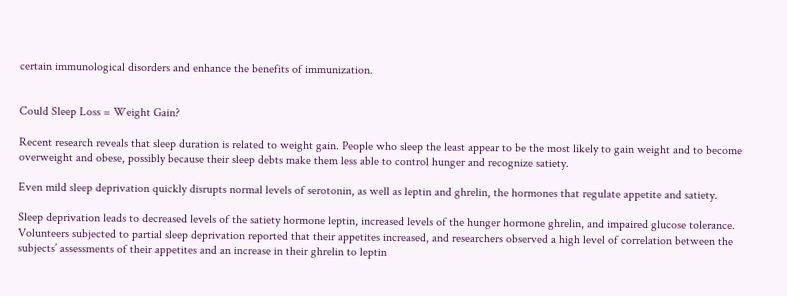certain immunological disorders and enhance the benefits of immunization.


Could Sleep Loss = Weight Gain?

Recent research reveals that sleep duration is related to weight gain. People who sleep the least appear to be the most likely to gain weight and to become overweight and obese, possibly because their sleep debts make them less able to control hunger and recognize satiety.

Even mild sleep deprivation quickly disrupts normal levels of serotonin, as well as leptin and ghrelin, the hormones that regulate appetite and satiety.

Sleep deprivation leads to decreased levels of the satiety hormone leptin, increased levels of the hunger hormone ghrelin, and impaired glucose tolerance. Volunteers subjected to partial sleep deprivation reported that their appetites increased, and researchers observed a high level of correlation between the subjects’ assessments of their appetites and an increase in their ghrelin to leptin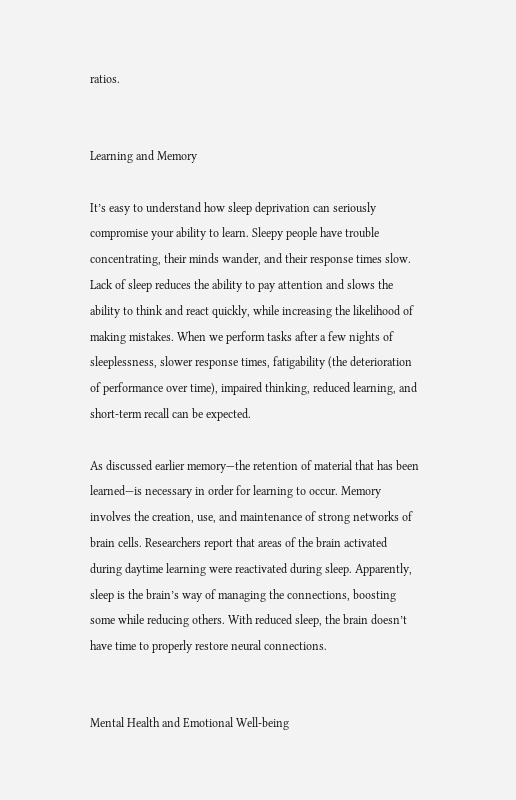ratios.


Learning and Memory

It’s easy to understand how sleep deprivation can seriously compromise your ability to learn. Sleepy people have trouble concentrating, their minds wander, and their response times slow. Lack of sleep reduces the ability to pay attention and slows the ability to think and react quickly, while increasing the likelihood of making mistakes. When we perform tasks after a few nights of sleeplessness, slower response times, fatigability (the deterioration of performance over time), impaired thinking, reduced learning, and short-term recall can be expected.

As discussed earlier memory—the retention of material that has been learned—is necessary in order for learning to occur. Memory involves the creation, use, and maintenance of strong networks of brain cells. Researchers report that areas of the brain activated during daytime learning were reactivated during sleep. Apparently, sleep is the brain’s way of managing the connections, boosting some while reducing others. With reduced sleep, the brain doesn’t have time to properly restore neural connections.


Mental Health and Emotional Well-being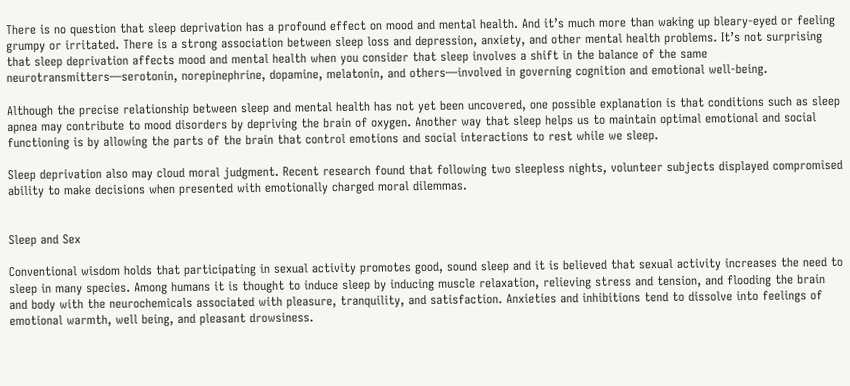There is no question that sleep deprivation has a profound effect on mood and mental health. And it’s much more than waking up bleary-eyed or feeling grumpy or irritated. There is a strong association between sleep loss and depression, anxiety, and other mental health problems. It’s not surprising that sleep deprivation affects mood and mental health when you consider that sleep involves a shift in the balance of the same neurotransmitters—serotonin, norepinephrine, dopamine, melatonin, and others—involved in governing cognition and emotional well-being.

Although the precise relationship between sleep and mental health has not yet been uncovered, one possible explanation is that conditions such as sleep apnea may contribute to mood disorders by depriving the brain of oxygen. Another way that sleep helps us to maintain optimal emotional and social functioning is by allowing the parts of the brain that control emotions and social interactions to rest while we sleep.

Sleep deprivation also may cloud moral judgment. Recent research found that following two sleepless nights, volunteer subjects displayed compromised ability to make decisions when presented with emotionally charged moral dilemmas.


Sleep and Sex

Conventional wisdom holds that participating in sexual activity promotes good, sound sleep and it is believed that sexual activity increases the need to sleep in many species. Among humans it is thought to induce sleep by inducing muscle relaxation, relieving stress and tension, and flooding the brain and body with the neurochemicals associated with pleasure, tranquility, and satisfaction. Anxieties and inhibitions tend to dissolve into feelings of emotional warmth, well being, and pleasant drowsiness.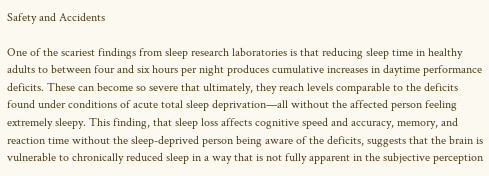Safety and Accidents

One of the scariest findings from sleep research laboratories is that reducing sleep time in healthy adults to between four and six hours per night produces cumulative increases in daytime performance deficits. These can become so severe that ultimately, they reach levels comparable to the deficits found under conditions of acute total sleep deprivation—all without the affected person feeling extremely sleepy. This finding, that sleep loss affects cognitive speed and accuracy, memory, and reaction time without the sleep-deprived person being aware of the deficits, suggests that the brain is vulnerable to chronically reduced sleep in a way that is not fully apparent in the subjective perception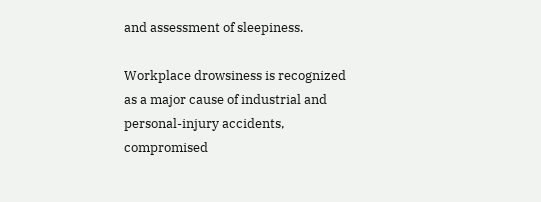and assessment of sleepiness.

Workplace drowsiness is recognized as a major cause of industrial and personal-injury accidents, compromised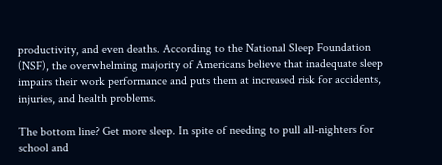productivity, and even deaths. According to the National Sleep Foundation (NSF), the overwhelming majority of Americans believe that inadequate sleep impairs their work performance and puts them at increased risk for accidents, injuries, and health problems.

The bottom line? Get more sleep. In spite of needing to pull all-nighters for school and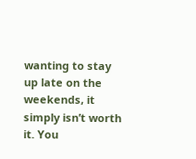wanting to stay up late on the weekends, it simply isn’t worth it. You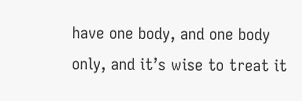have one body, and one body only, and it’s wise to treat it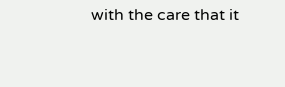with the care that it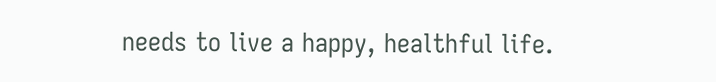needs to live a happy, healthful life.